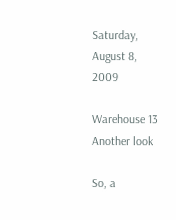Saturday, August 8, 2009

Warehouse 13 Another look

So, a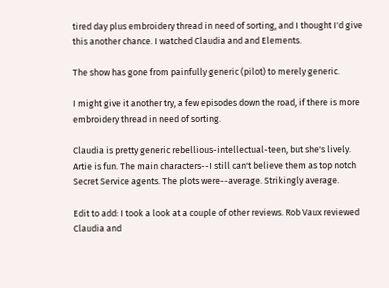tired day plus embroidery thread in need of sorting, and I thought I'd give this another chance. I watched Claudia and and Elements.

The show has gone from painfully generic (pilot) to merely generic.

I might give it another try, a few episodes down the road, if there is more embroidery thread in need of sorting.

Claudia is pretty generic rebellious-intellectual-teen, but she's lively. Artie is fun. The main characters--I still can't believe them as top notch Secret Service agents. The plots were--average. Strikingly average.

Edit to add: I took a look at a couple of other reviews. Rob Vaux reviewed Claudia and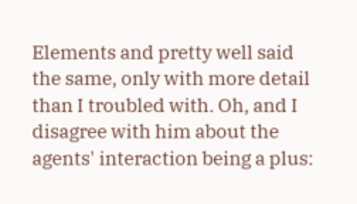Elements and pretty well said the same, only with more detail than I troubled with. Oh, and I disagree with him about the agents' interaction being a plus: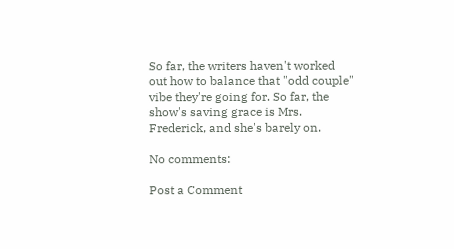So far, the writers haven't worked out how to balance that "odd couple" vibe they're going for. So far, the show's saving grace is Mrs. Frederick, and she's barely on.

No comments:

Post a Comment